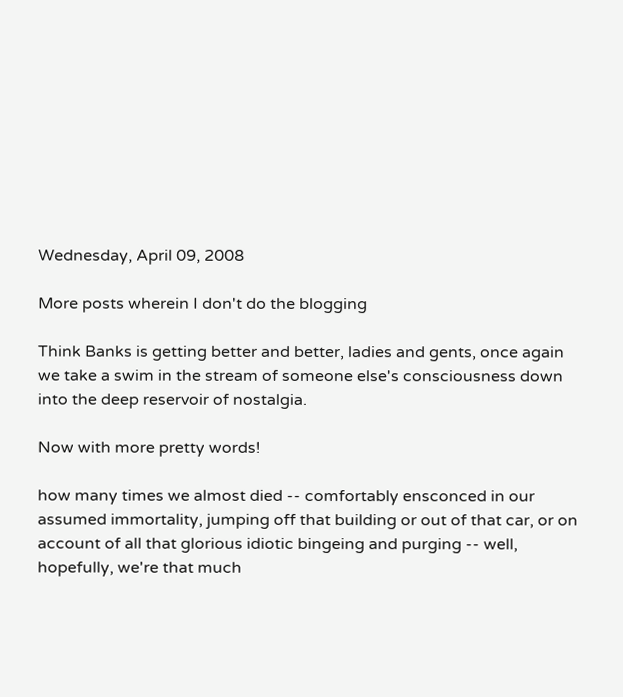Wednesday, April 09, 2008

More posts wherein I don't do the blogging

Think Banks is getting better and better, ladies and gents, once again we take a swim in the stream of someone else's consciousness down into the deep reservoir of nostalgia.

Now with more pretty words!

how many times we almost died -- comfortably ensconced in our assumed immortality, jumping off that building or out of that car, or on account of all that glorious idiotic bingeing and purging -- well, hopefully, we're that much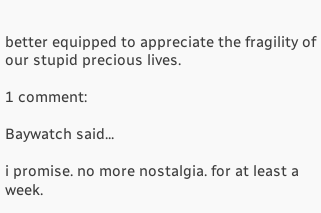better equipped to appreciate the fragility of our stupid precious lives.

1 comment:

Baywatch said...

i promise. no more nostalgia. for at least a week.